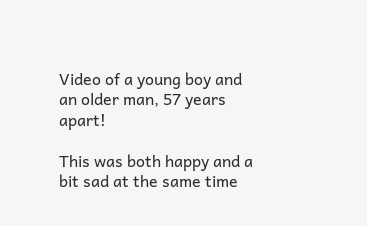Video of a young boy and an older man, 57 years apart!

This was both happy and a bit sad at the same time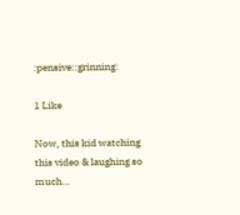:pensive::grinning:

1 Like

Now, this kid watching this video & laughing so much…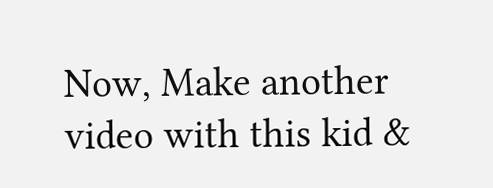Now, Make another video with this kid &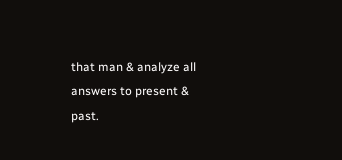that man & analyze all answers to present & past.